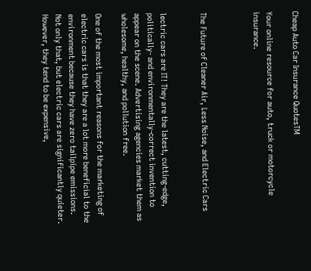Cheap Auto Car Insurance QuotesTM

Your online resource for auto, truck or motorcycle insurance.



The Future of Cleaner Air, Less Noise, and Electric Cars


lectric cars are IT! They are the latest, cutting-edge, politically- and environmentally-correct invention to appear on the scene. Advertising agencies market them as wholesome, healthy, and pollution free.

One of the most important reasons for the marketing of electric cars is that they are a lot more beneficial to the environment because they have zero tailpipe emissions. Not only that, but electric cars are significantly quieter. However, they tend to be expensive,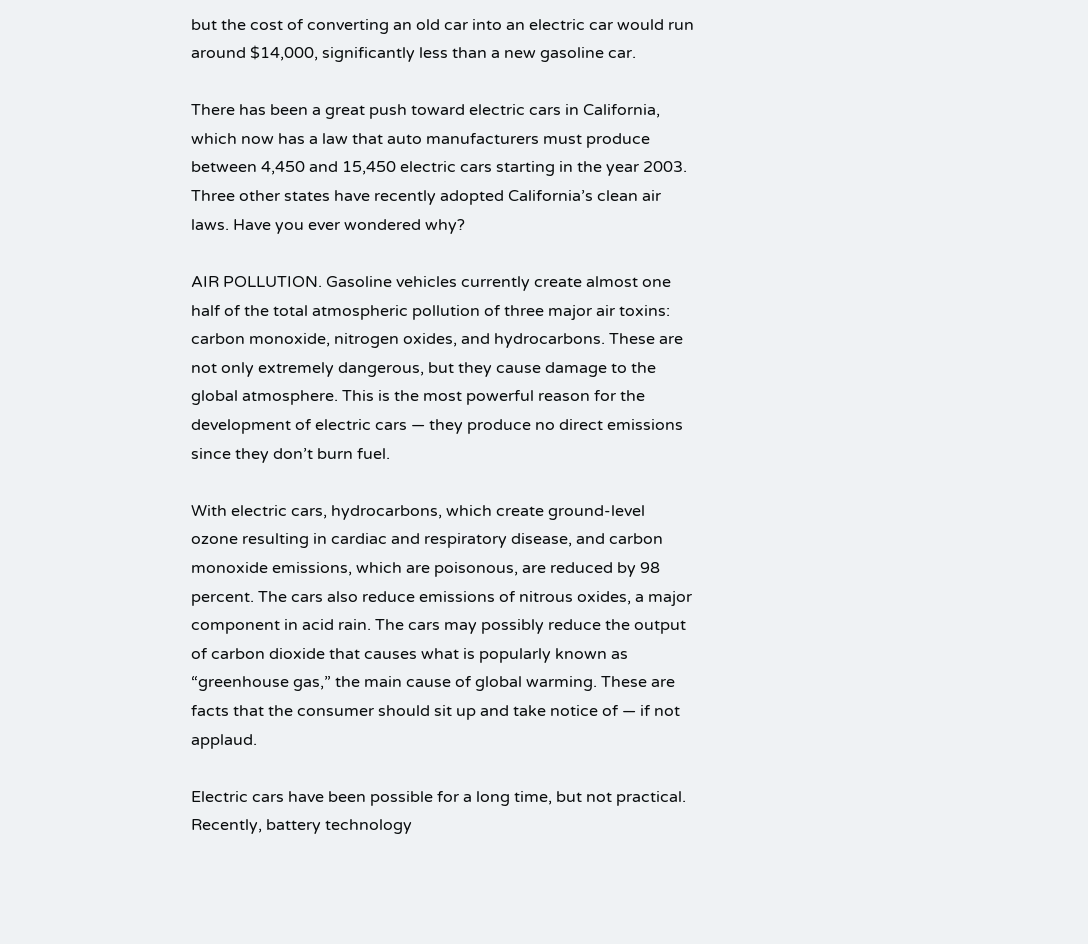but the cost of converting an old car into an electric car would run around $14,000, significantly less than a new gasoline car.

There has been a great push toward electric cars in California, which now has a law that auto manufacturers must produce between 4,450 and 15,450 electric cars starting in the year 2003. Three other states have recently adopted California’s clean air laws. Have you ever wondered why?

AIR POLLUTION. Gasoline vehicles currently create almost one half of the total atmospheric pollution of three major air toxins: carbon monoxide, nitrogen oxides, and hydrocarbons. These are not only extremely dangerous, but they cause damage to the global atmosphere. This is the most powerful reason for the development of electric cars — they produce no direct emissions since they don’t burn fuel.

With electric cars, hydrocarbons, which create ground-level ozone resulting in cardiac and respiratory disease, and carbon monoxide emissions, which are poisonous, are reduced by 98 percent. The cars also reduce emissions of nitrous oxides, a major component in acid rain. The cars may possibly reduce the output of carbon dioxide that causes what is popularly known as “greenhouse gas,” the main cause of global warming. These are facts that the consumer should sit up and take notice of — if not applaud.

Electric cars have been possible for a long time, but not practical. Recently, battery technology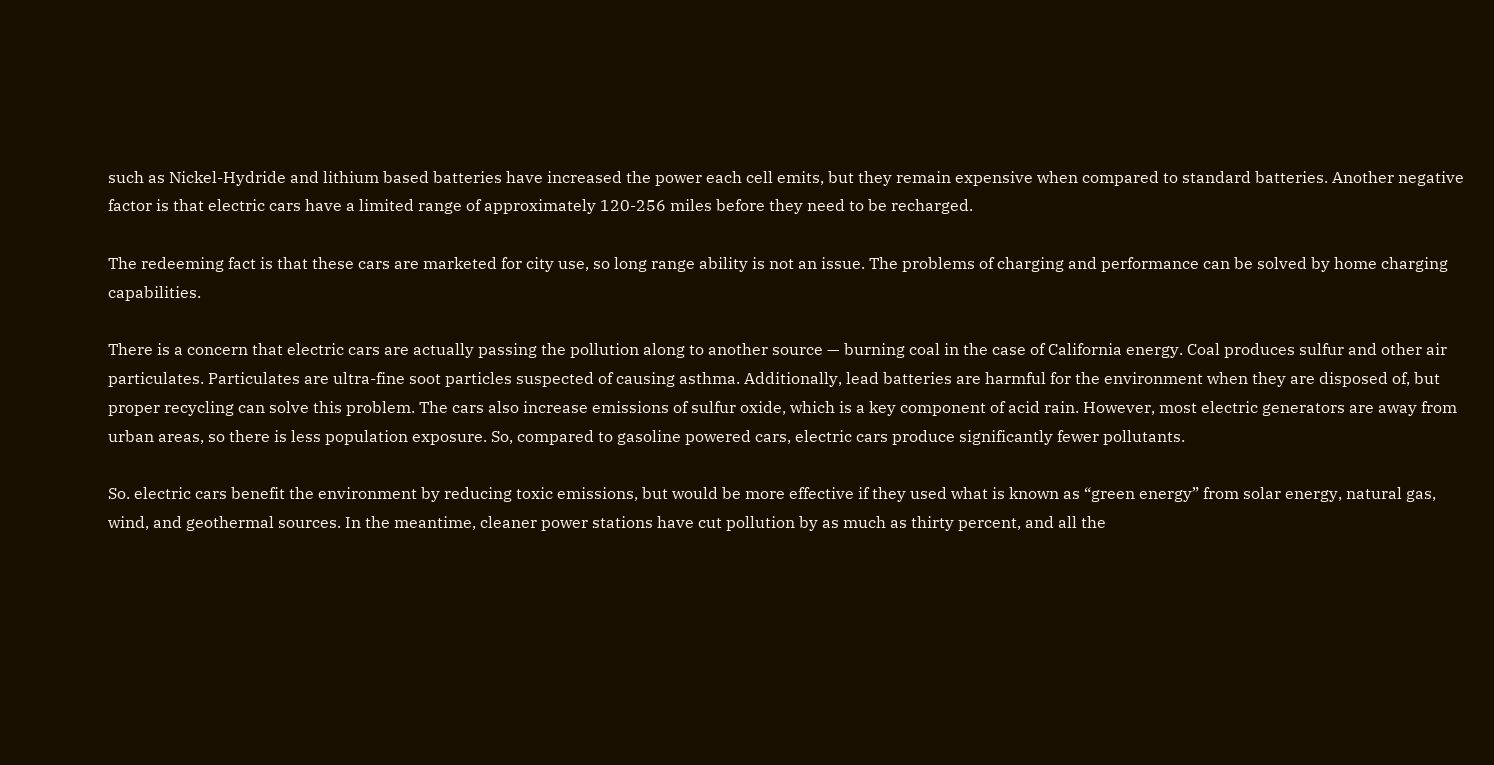such as Nickel-Hydride and lithium based batteries have increased the power each cell emits, but they remain expensive when compared to standard batteries. Another negative factor is that electric cars have a limited range of approximately 120-256 miles before they need to be recharged.

The redeeming fact is that these cars are marketed for city use, so long range ability is not an issue. The problems of charging and performance can be solved by home charging capabilities.

There is a concern that electric cars are actually passing the pollution along to another source — burning coal in the case of California energy. Coal produces sulfur and other air particulates. Particulates are ultra-fine soot particles suspected of causing asthma. Additionally, lead batteries are harmful for the environment when they are disposed of, but proper recycling can solve this problem. The cars also increase emissions of sulfur oxide, which is a key component of acid rain. However, most electric generators are away from urban areas, so there is less population exposure. So, compared to gasoline powered cars, electric cars produce significantly fewer pollutants.

So. electric cars benefit the environment by reducing toxic emissions, but would be more effective if they used what is known as “green energy” from solar energy, natural gas, wind, and geothermal sources. In the meantime, cleaner power stations have cut pollution by as much as thirty percent, and all the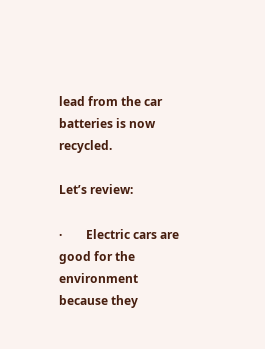lead from the car batteries is now recycled.

Let’s review:

·        Electric cars are good for the environment because they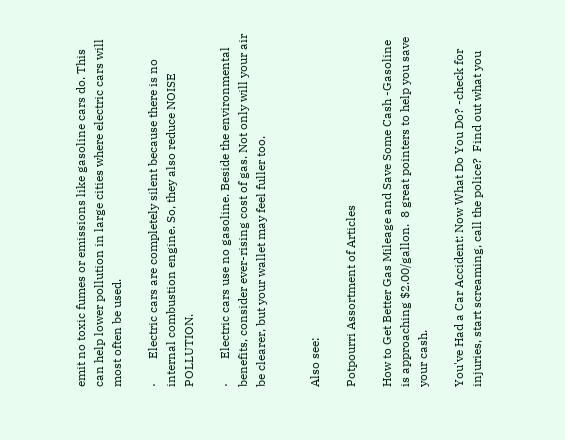emit no toxic fumes or emissions like gasoline cars do. This can help lower pollution in large cities where electric cars will most often be used.

·        Electric cars are completely silent because there is no internal combustion engine. So, they also reduce NOISE POLLUTION.

·        Electric cars use no gasoline. Beside the environmental benefits, consider ever-rising cost of gas. Not only will your air be clearer, but your wallet may feel fuller too.


Also see:

Potpourri Assortment of Articles

How to Get Better Gas Mileage and Save Some Cash -Gasoline is approaching $2.00/gallon.  8 great pointers to help you save your cash.

You've Had a Car Accident: Now What Do You Do? -check for injuries, start screaming, call the police?  Find out what you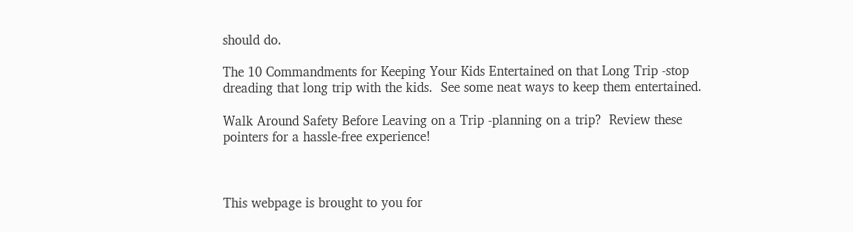should do.

The 10 Commandments for Keeping Your Kids Entertained on that Long Trip -stop dreading that long trip with the kids.  See some neat ways to keep them entertained.

Walk Around Safety Before Leaving on a Trip -planning on a trip?  Review these pointers for a hassle-free experience!



This webpage is brought to you for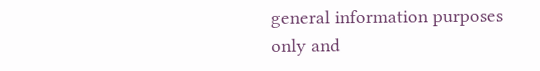general information purposes only and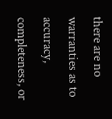there are no warranties as to accuracy, completeness, or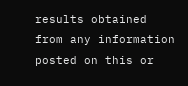results obtained from any information posted on this or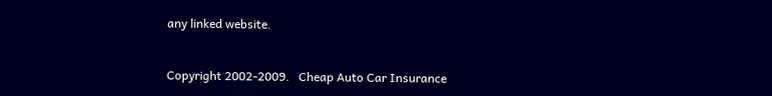any linked website.


Copyright 2002-2009.   Cheap Auto Car Insurance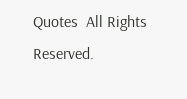Quotes  All Rights Reserved.